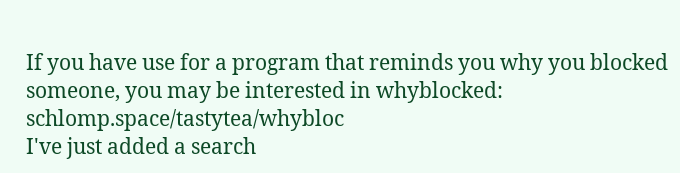If you have use for a program that reminds you why you blocked someone, you may be interested in whyblocked: schlomp.space/tastytea/whybloc
I've just added a search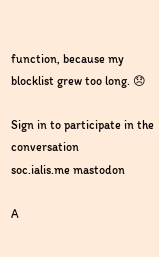function, because my blocklist grew too long. 😞

Sign in to participate in the conversation
soc.ialis.me mastodon

A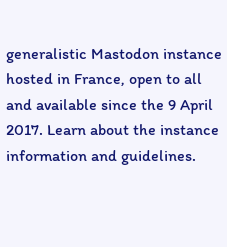generalistic Mastodon instance hosted in France, open to all and available since the 9 April 2017. Learn about the instance information and guidelines.